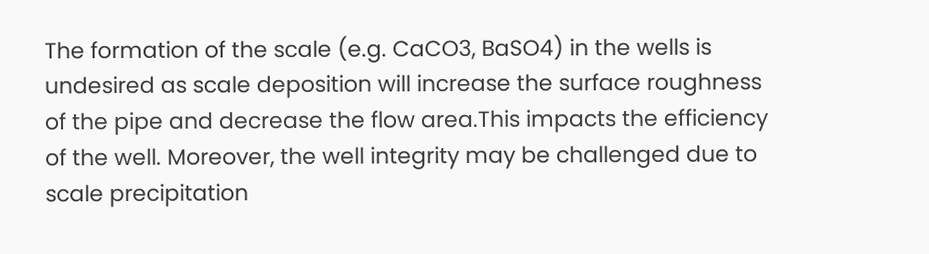The formation of the scale (e.g. CaCO3, BaSO4) in the wells is undesired as scale deposition will increase the surface roughness of the pipe and decrease the flow area.This impacts the efficiency of the well. Moreover, the well integrity may be challenged due to scale precipitation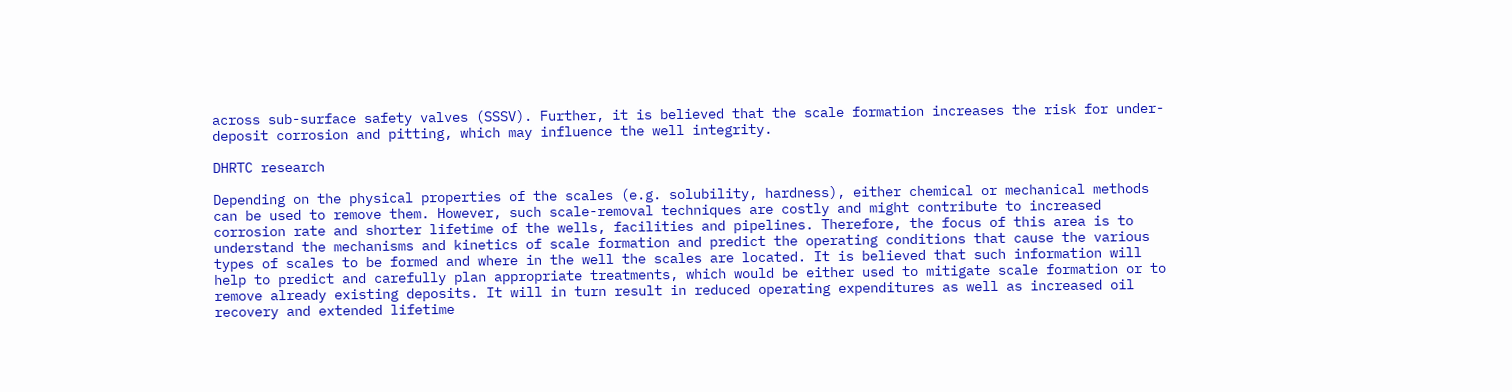across sub-surface safety valves (SSSV). Further, it is believed that the scale formation increases the risk for under-deposit corrosion and pitting, which may influence the well integrity.

DHRTC research

Depending on the physical properties of the scales (e.g. solubility, hardness), either chemical or mechanical methods can be used to remove them. However, such scale-removal techniques are costly and might contribute to increased corrosion rate and shorter lifetime of the wells, facilities and pipelines. Therefore, the focus of this area is to understand the mechanisms and kinetics of scale formation and predict the operating conditions that cause the various types of scales to be formed and where in the well the scales are located. It is believed that such information will help to predict and carefully plan appropriate treatments, which would be either used to mitigate scale formation or to remove already existing deposits. It will in turn result in reduced operating expenditures as well as increased oil recovery and extended lifetime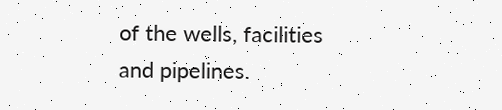of the wells, facilities and pipelines.